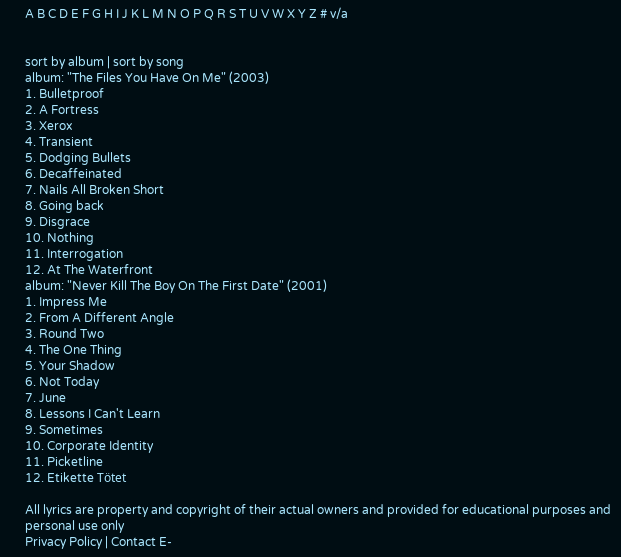A B C D E F G H I J K L M N O P Q R S T U V W X Y Z # v/a


sort by album | sort by song
album: "The Files You Have On Me" (2003)
1. Bulletproof
2. A Fortress
3. Xerox
4. Transient
5. Dodging Bullets
6. Decaffeinated
7. Nails All Broken Short
8. Going back
9. Disgrace
10. Nothing
11. Interrogation
12. At The Waterfront
album: "Never Kill The Boy On The First Date" (2001)
1. Impress Me
2. From A Different Angle
3. Round Two
4. The One Thing
5. Your Shadow
6. Not Today
7. June
8. Lessons I Can't Learn
9. Sometimes
10. Corporate Identity
11. Picketline
12. Etikette Tötet

All lyrics are property and copyright of their actual owners and provided for educational purposes and personal use only
Privacy Policy | Contact E-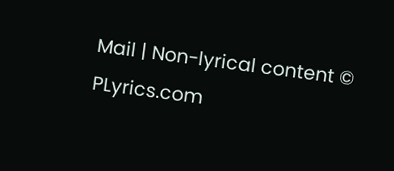Mail | Non-lyrical content © PLyrics.com